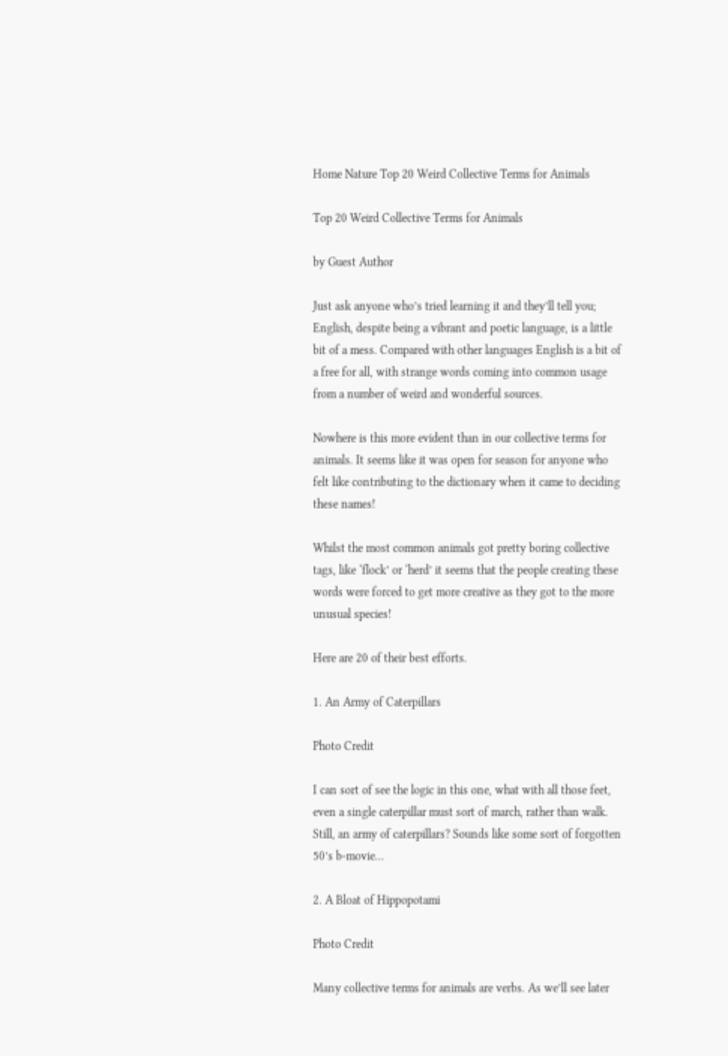Home Nature Top 20 Weird Collective Terms for Animals

Top 20 Weird Collective Terms for Animals

by Guest Author

Just ask anyone who’s tried learning it and they’ll tell you; English, despite being a vibrant and poetic language, is a little bit of a mess. Compared with other languages English is a bit of a free for all, with strange words coming into common usage from a number of weird and wonderful sources.

Nowhere is this more evident than in our collective terms for animals. It seems like it was open for season for anyone who felt like contributing to the dictionary when it came to deciding these names!

Whilst the most common animals got pretty boring collective tags, like ‘flock’ or ‘herd’ it seems that the people creating these words were forced to get more creative as they got to the more unusual species!

Here are 20 of their best efforts.

1. An Army of Caterpillars

Photo Credit

I can sort of see the logic in this one, what with all those feet, even a single caterpillar must sort of march, rather than walk. Still, an army of caterpillars? Sounds like some sort of forgotten 50’s b-movie…

2. A Bloat of Hippopotami

Photo Credit

Many collective terms for animals are verbs. As we’ll see later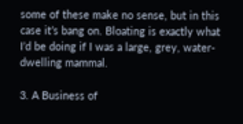some of these make no sense, but in this case it’s bang on. Bloating is exactly what I’d be doing if I was a large, grey, water-dwelling mammal.

3. A Business of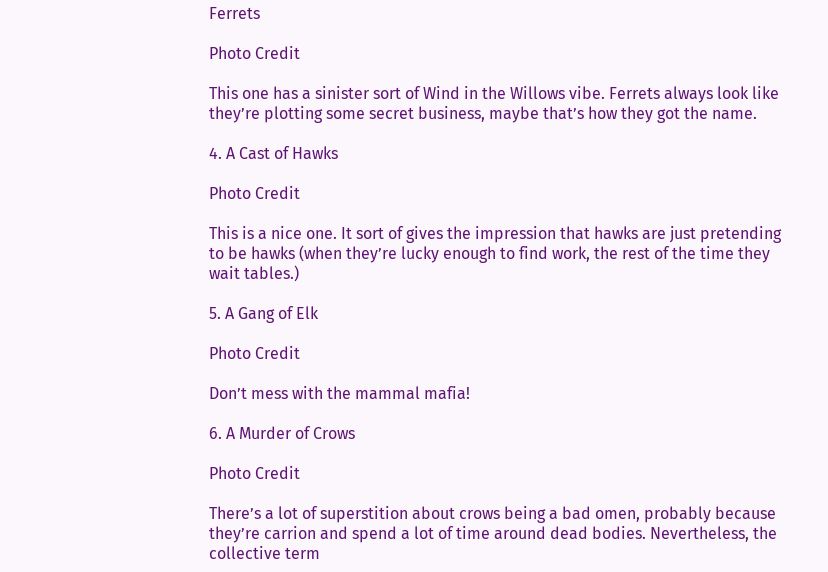Ferrets

Photo Credit

This one has a sinister sort of Wind in the Willows vibe. Ferrets always look like they’re plotting some secret business, maybe that’s how they got the name.

4. A Cast of Hawks

Photo Credit

This is a nice one. It sort of gives the impression that hawks are just pretending to be hawks (when they’re lucky enough to find work, the rest of the time they wait tables.)

5. A Gang of Elk

Photo Credit

Don’t mess with the mammal mafia!

6. A Murder of Crows

Photo Credit

There’s a lot of superstition about crows being a bad omen, probably because they’re carrion and spend a lot of time around dead bodies. Nevertheless, the collective term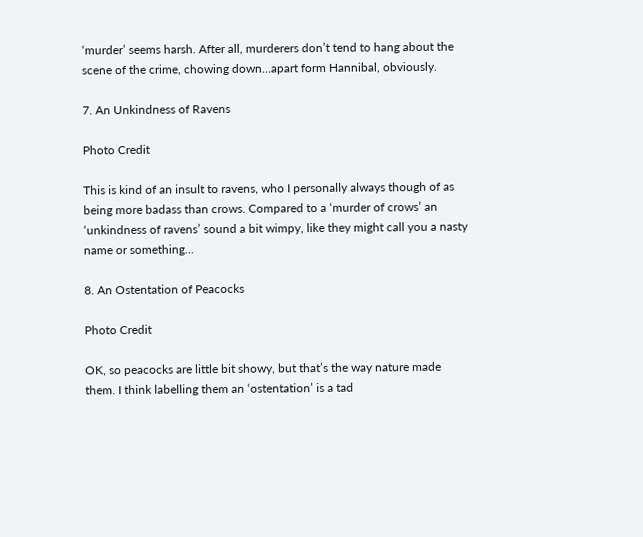‘murder’ seems harsh. After all, murderers don’t tend to hang about the scene of the crime, chowing down…apart form Hannibal, obviously.

7. An Unkindness of Ravens

Photo Credit

This is kind of an insult to ravens, who I personally always though of as being more badass than crows. Compared to a ‘murder of crows’ an ‘unkindness of ravens’ sound a bit wimpy, like they might call you a nasty name or something…

8. An Ostentation of Peacocks

Photo Credit

OK, so peacocks are little bit showy, but that’s the way nature made them. I think labelling them an ‘ostentation’ is a tad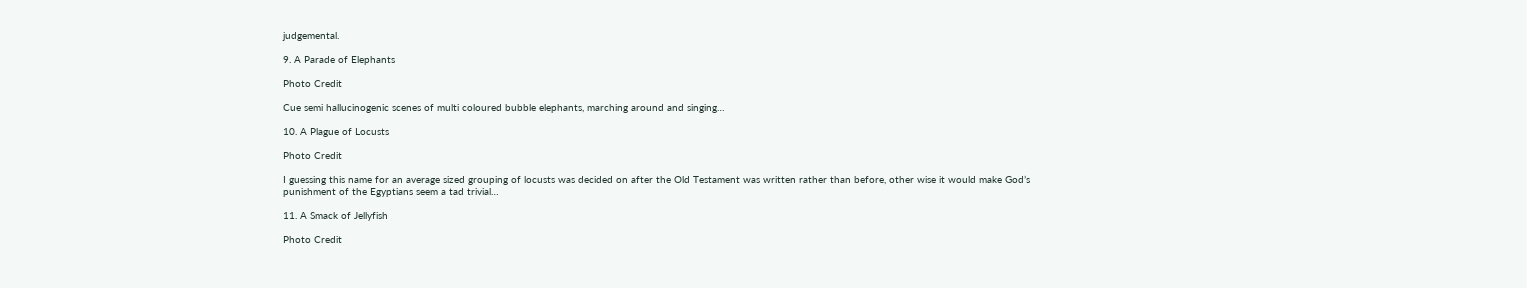judgemental.

9. A Parade of Elephants

Photo Credit

Cue semi hallucinogenic scenes of multi coloured bubble elephants, marching around and singing…

10. A Plague of Locusts

Photo Credit

I guessing this name for an average sized grouping of locusts was decided on after the Old Testament was written rather than before, other wise it would make God’s punishment of the Egyptians seem a tad trivial…

11. A Smack of Jellyfish

Photo Credit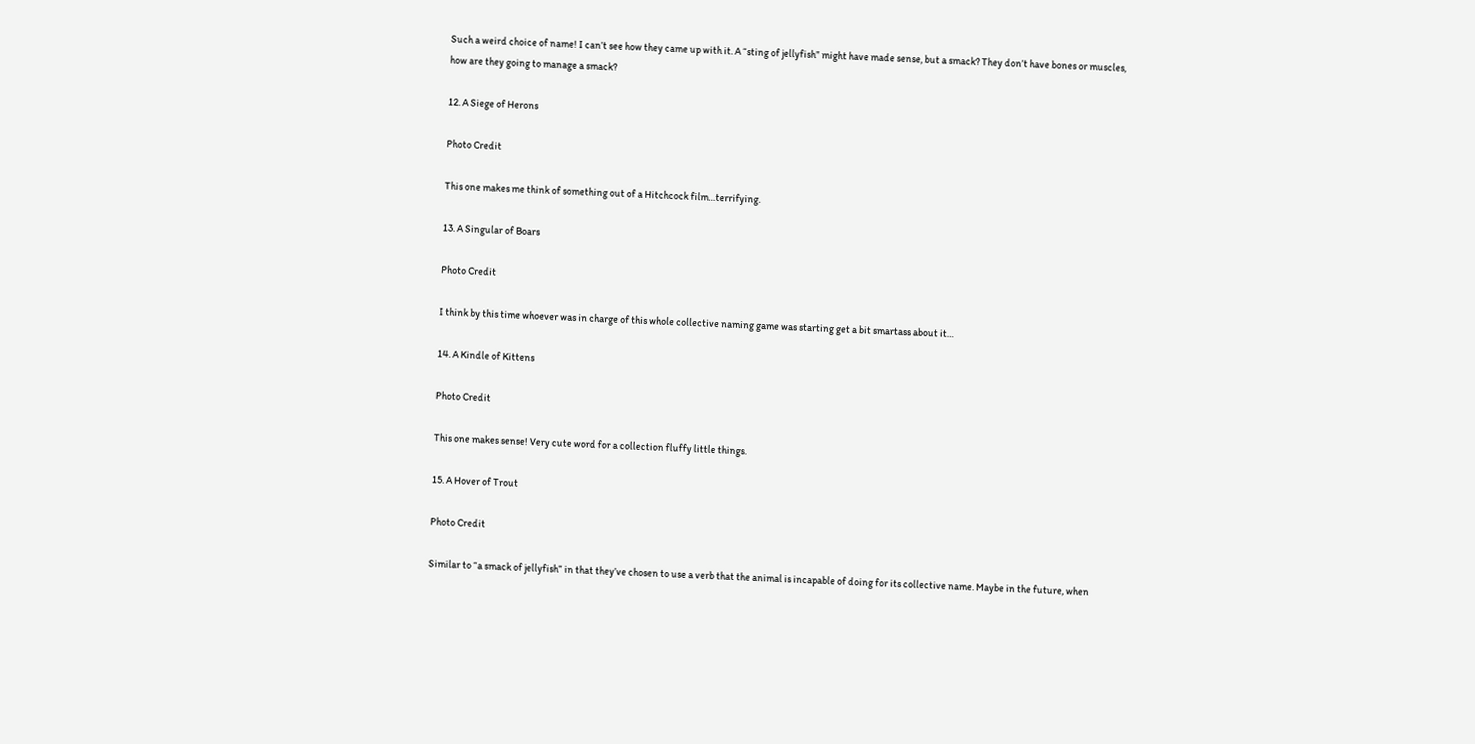Such a weird choice of name! I can’t see how they came up with it. A “sting of jellyfish” might have made sense, but a smack? They don’t have bones or muscles, how are they going to manage a smack?

12. A Siege of Herons

Photo Credit

This one makes me think of something out of a Hitchcock film…terrifying.

13. A Singular of Boars

Photo Credit

I think by this time whoever was in charge of this whole collective naming game was starting get a bit smartass about it…

14. A Kindle of Kittens

Photo Credit

This one makes sense! Very cute word for a collection fluffy little things.

15. A Hover of Trout

Photo Credit

Similar to “a smack of jellyfish” in that they’ve chosen to use a verb that the animal is incapable of doing for its collective name. Maybe in the future, when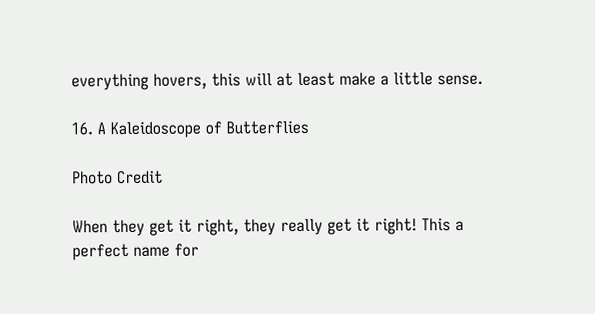everything hovers, this will at least make a little sense.

16. A Kaleidoscope of Butterflies

Photo Credit

When they get it right, they really get it right! This a perfect name for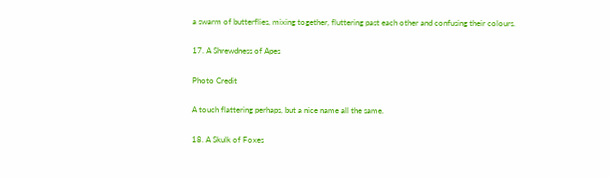a swarm of butterflies, mixing together, fluttering past each other and confusing their colours.

17. A Shrewdness of Apes

Photo Credit

A touch flattering perhaps, but a nice name all the same.

18. A Skulk of Foxes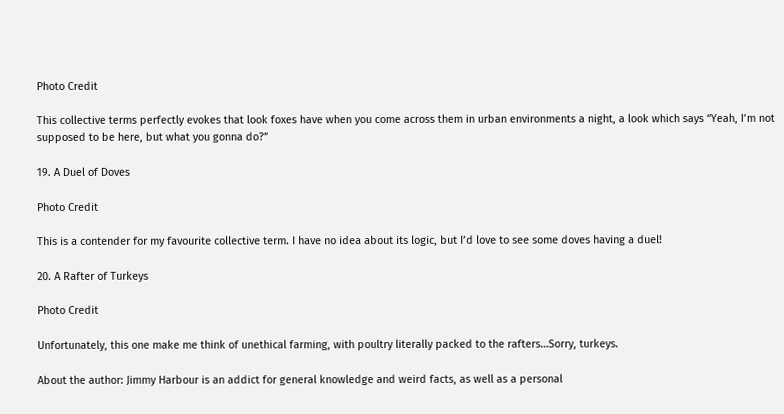Photo Credit

This collective terms perfectly evokes that look foxes have when you come across them in urban environments a night, a look which says “Yeah, I’m not supposed to be here, but what you gonna do?”

19. A Duel of Doves

Photo Credit

This is a contender for my favourite collective term. I have no idea about its logic, but I’d love to see some doves having a duel!

20. A Rafter of Turkeys

Photo Credit

Unfortunately, this one make me think of unethical farming, with poultry literally packed to the rafters…Sorry, turkeys.

About the author: Jimmy Harbour is an addict for general knowledge and weird facts, as well as a personal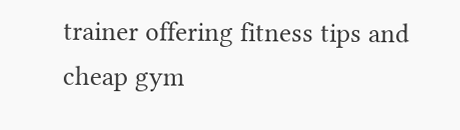trainer offering fitness tips and cheap gym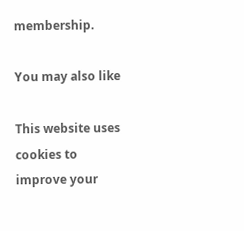membership.

You may also like

This website uses cookies to improve your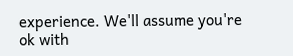experience. We'll assume you're ok with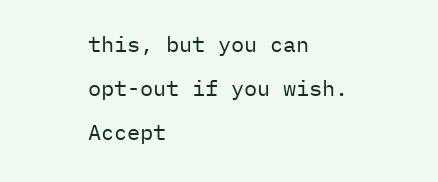this, but you can opt-out if you wish. Accept